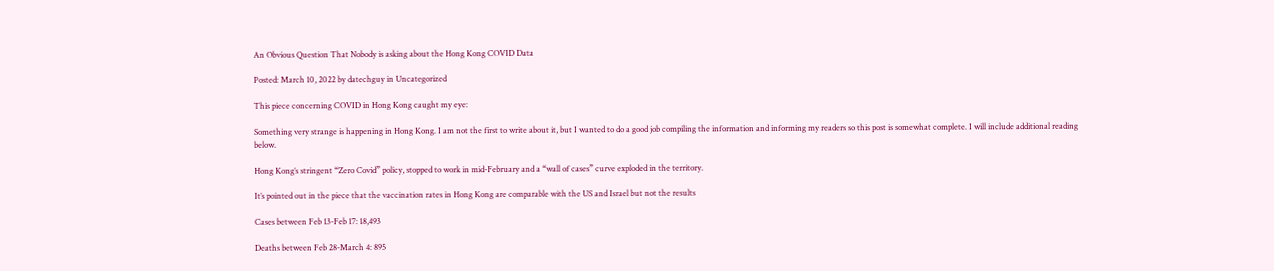An Obvious Question That Nobody is asking about the Hong Kong COVID Data

Posted: March 10, 2022 by datechguy in Uncategorized

This piece concerning COVID in Hong Kong caught my eye:

Something very strange is happening in Hong Kong. I am not the first to write about it, but I wanted to do a good job compiling the information and informing my readers so this post is somewhat complete. I will include additional reading below.

Hong Kong’s stringent “Zero Covid” policy, stopped to work in mid-February and a “wall of cases” curve exploded in the territory.

It’s pointed out in the piece that the vaccination rates in Hong Kong are comparable with the US and Israel but not the results

Cases between Feb 13-Feb 17: 18,493

Deaths between Feb 28-March 4: 895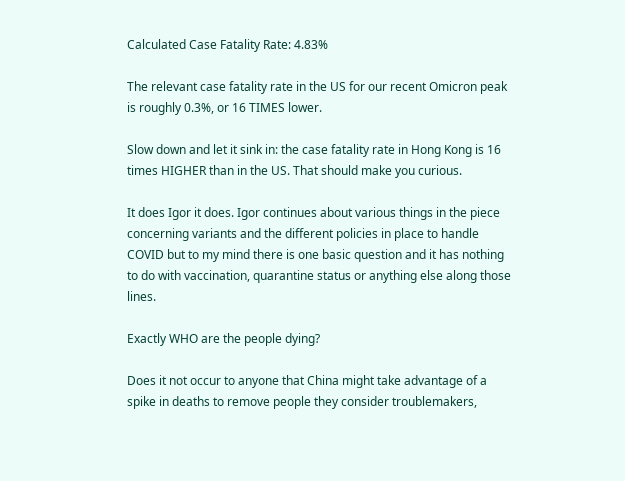Calculated Case Fatality Rate: 4.83%

The relevant case fatality rate in the US for our recent Omicron peak is roughly 0.3%, or 16 TIMES lower.

Slow down and let it sink in: the case fatality rate in Hong Kong is 16 times HIGHER than in the US. That should make you curious.

It does Igor it does. Igor continues about various things in the piece concerning variants and the different policies in place to handle COVID but to my mind there is one basic question and it has nothing to do with vaccination, quarantine status or anything else along those lines.

Exactly WHO are the people dying?

Does it not occur to anyone that China might take advantage of a spike in deaths to remove people they consider troublemakers,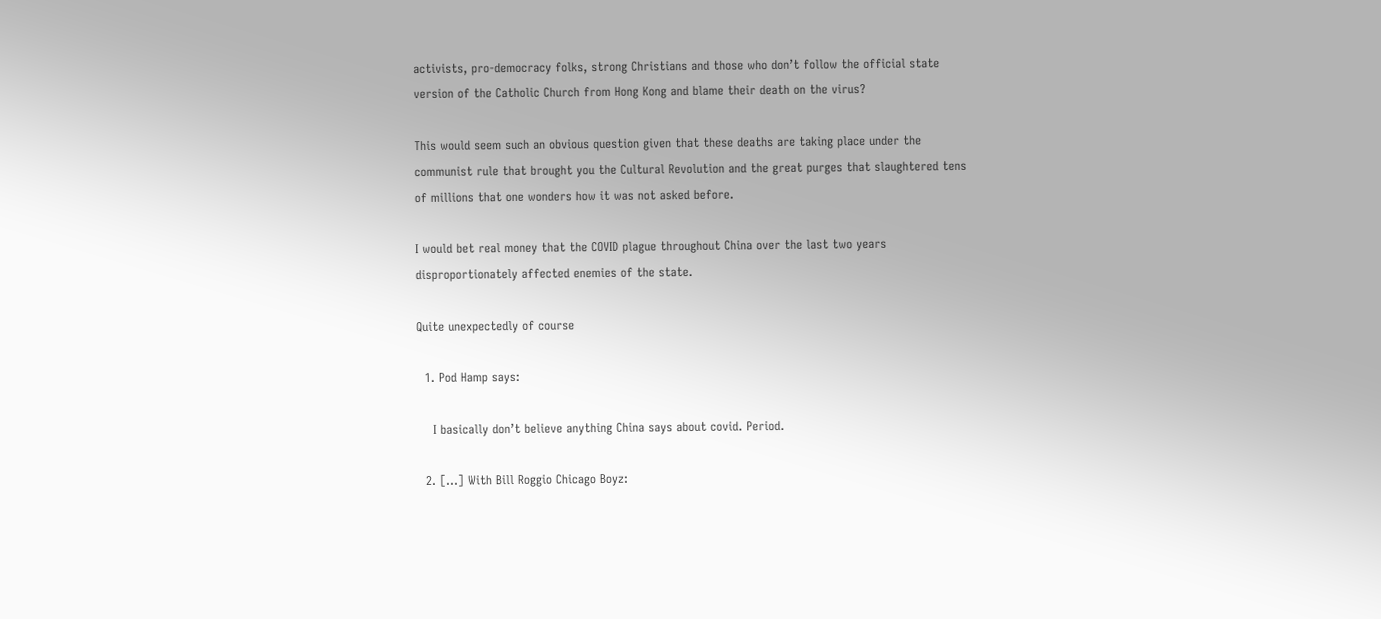activists, pro-democracy folks, strong Christians and those who don’t follow the official state version of the Catholic Church from Hong Kong and blame their death on the virus?

This would seem such an obvious question given that these deaths are taking place under the communist rule that brought you the Cultural Revolution and the great purges that slaughtered tens of millions that one wonders how it was not asked before.

I would bet real money that the COVID plague throughout China over the last two years disproportionately affected enemies of the state.

Quite unexpectedly of course

  1. Pod Hamp says:

    I basically don’t believe anything China says about covid. Period.

  2. […] With Bill Roggio Chicago Boyz: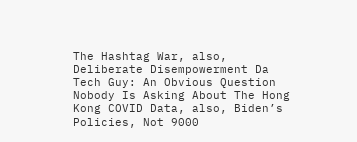The Hashtag War, also, Deliberate Disempowerment Da Tech Guy: An Obvious Question Nobody Is Asking About The Hong Kong COVID Data, also, Biden’s Policies, Not 9000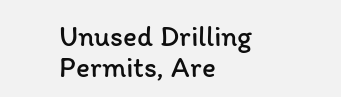Unused Drilling Permits, Are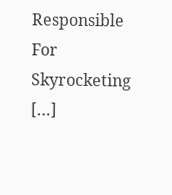Responsible For Skyrocketing […]